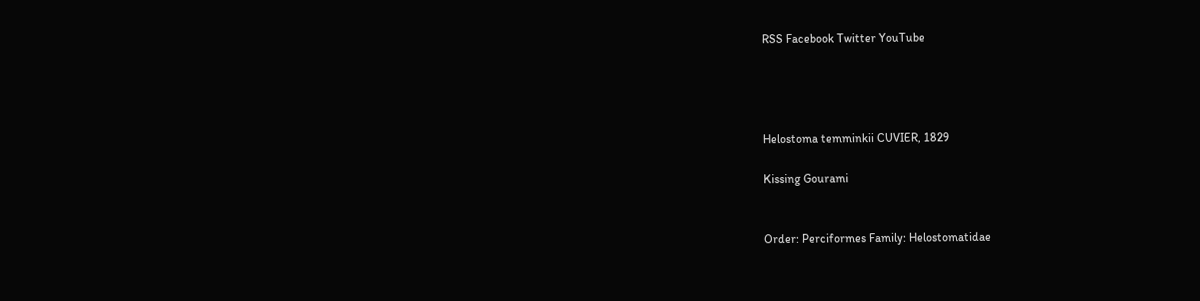RSS Facebook Twitter YouTube




Helostoma temminkii CUVIER, 1829

Kissing Gourami


Order: Perciformes Family: Helostomatidae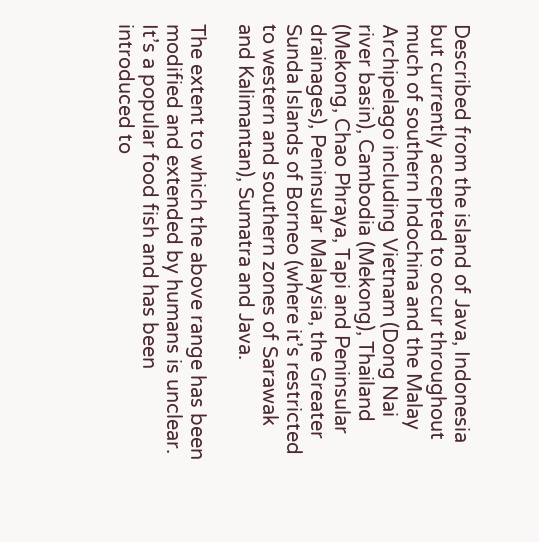Described from the island of Java, Indonesia but currently accepted to occur throughout much of southern Indochina and the Malay Archipelago including Vietnam (Dong Nai river basin), Cambodia (Mekong), Thailand (Mekong, Chao Phraya, Tapi and Peninsular drainages), Peninsular Malaysia, the Greater Sunda Islands of Borneo (where it’s restricted to western and southern zones of Sarawak and Kalimantan), Sumatra and Java.

The extent to which the above range has been modified and extended by humans is unclear. It’s a popular food fish and has been introduced to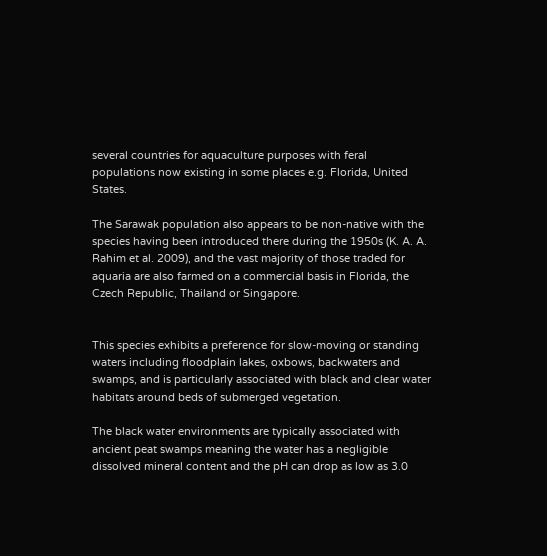several countries for aquaculture purposes with feral populations now existing in some places e.g. Florida, United States.

The Sarawak population also appears to be non-native with the species having been introduced there during the 1950s (K. A. A. Rahim et al. 2009), and the vast majority of those traded for aquaria are also farmed on a commercial basis in Florida, the Czech Republic, Thailand or Singapore.


This species exhibits a preference for slow-moving or standing waters including floodplain lakes, oxbows, backwaters and swamps, and is particularly associated with black and clear water habitats around beds of submerged vegetation.

The black water environments are typically associated with ancient peat swamps meaning the water has a negligible dissolved mineral content and the pH can drop as low as 3.0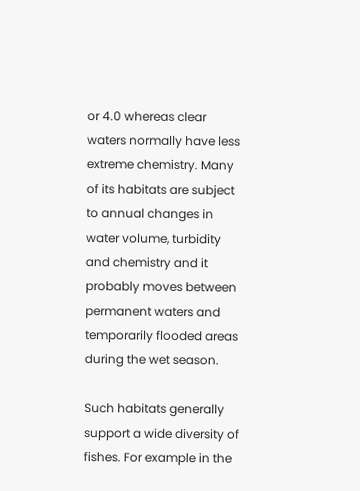or 4.0 whereas clear waters normally have less extreme chemistry. Many of its habitats are subject to annual changes in water volume, turbidity and chemistry and it probably moves between permanent waters and temporarily flooded areas during the wet season.

Such habitats generally support a wide diversity of fishes. For example in the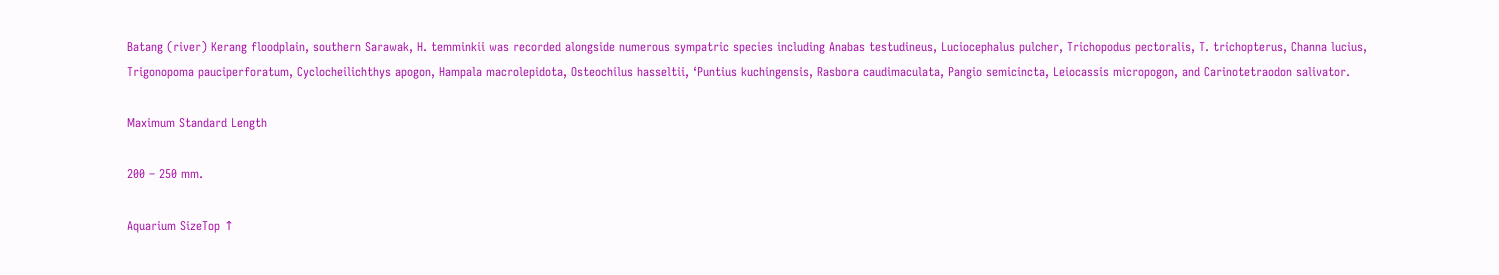Batang (river) Kerang floodplain, southern Sarawak, H. temminkii was recorded alongside numerous sympatric species including Anabas testudineus, Luciocephalus pulcher, Trichopodus pectoralis, T. trichopterus, Channa lucius, Trigonopoma pauciperforatum, Cyclocheilichthys apogon, Hampala macrolepidota, Osteochilus hasseltii, ‘Puntius kuchingensis, Rasbora caudimaculata, Pangio semicincta, Leiocassis micropogon, and Carinotetraodon salivator.

Maximum Standard Length

200 – 250 mm.

Aquarium SizeTop ↑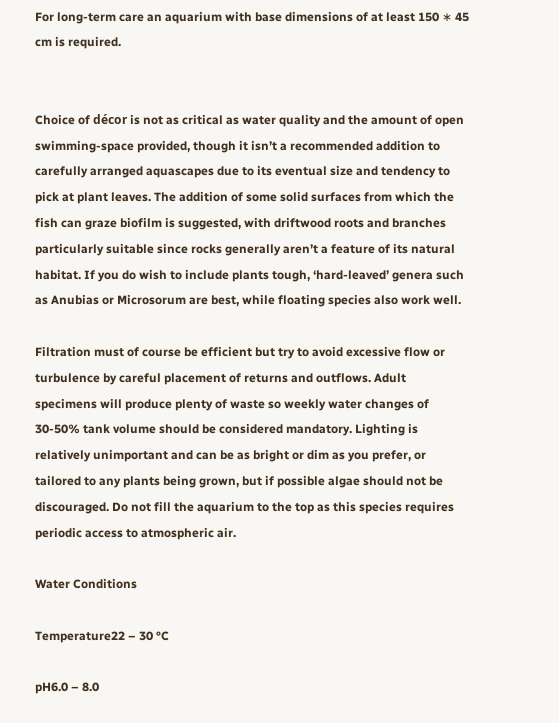For long-term care an aquarium with base dimensions of at least 150 ∗ 45 cm is required.


Choice of décor is not as critical as water quality and the amount of open swimming-space provided, though it isn’t a recommended addition to carefully arranged aquascapes due to its eventual size and tendency to pick at plant leaves. The addition of some solid surfaces from which the fish can graze biofilm is suggested, with driftwood roots and branches particularly suitable since rocks generally aren’t a feature of its natural habitat. If you do wish to include plants tough, ‘hard-leaved’ genera such as Anubias or Microsorum are best, while floating species also work well.

Filtration must of course be efficient but try to avoid excessive flow or turbulence by careful placement of returns and outflows. Adult specimens will produce plenty of waste so weekly water changes of 30-50% tank volume should be considered mandatory. Lighting is relatively unimportant and can be as bright or dim as you prefer, or tailored to any plants being grown, but if possible algae should not be discouraged. Do not fill the aquarium to the top as this species requires periodic access to atmospheric air.

Water Conditions

Temperature22 – 30 °C

pH6.0 – 8.0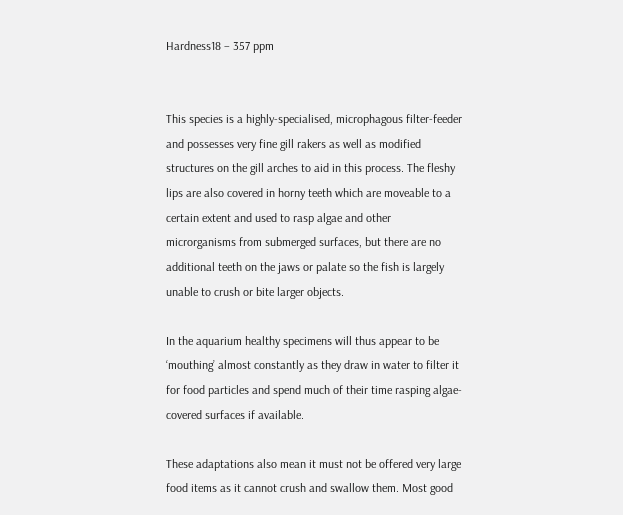Hardness18 – 357 ppm


This species is a highly-specialised, microphagous filter-feeder and possesses very fine gill rakers as well as modified structures on the gill arches to aid in this process. The fleshy lips are also covered in horny teeth which are moveable to a certain extent and used to rasp algae and other microrganisms from submerged surfaces, but there are no additional teeth on the jaws or palate so the fish is largely unable to crush or bite larger objects.

In the aquarium healthy specimens will thus appear to be ‘mouthing’ almost constantly as they draw in water to filter it for food particles and spend much of their time rasping algae-covered surfaces if available.

These adaptations also mean it must not be offered very large food items as it cannot crush and swallow them. Most good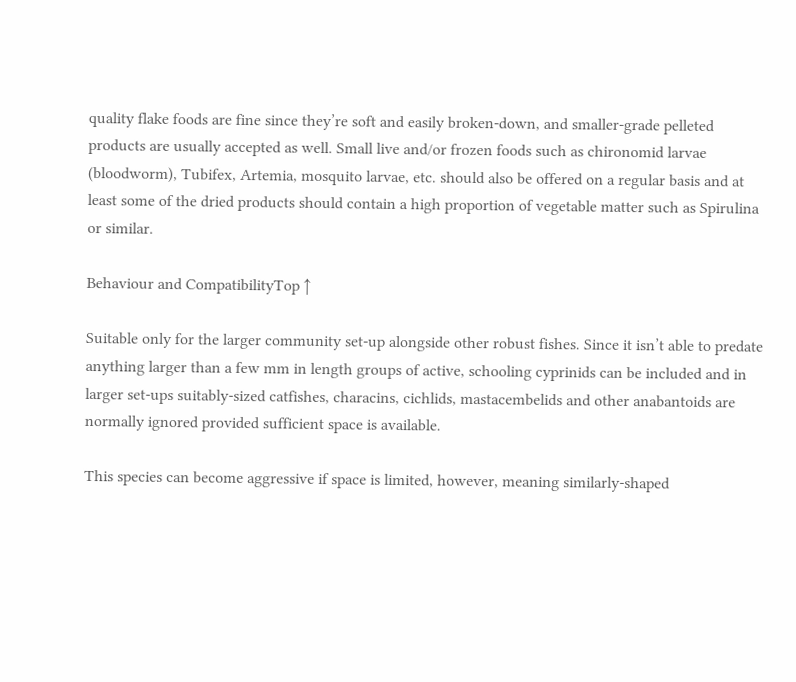quality flake foods are fine since they’re soft and easily broken-down, and smaller-grade pelleted products are usually accepted as well. Small live and/or frozen foods such as chironomid larvae (bloodworm), Tubifex, Artemia, mosquito larvae, etc. should also be offered on a regular basis and at least some of the dried products should contain a high proportion of vegetable matter such as Spirulina or similar.

Behaviour and CompatibilityTop ↑

Suitable only for the larger community set-up alongside other robust fishes. Since it isn’t able to predate anything larger than a few mm in length groups of active, schooling cyprinids can be included and in larger set-ups suitably-sized catfishes, characins, cichlids, mastacembelids and other anabantoids are normally ignored provided sufficient space is available.

This species can become aggressive if space is limited, however, meaning similarly-shaped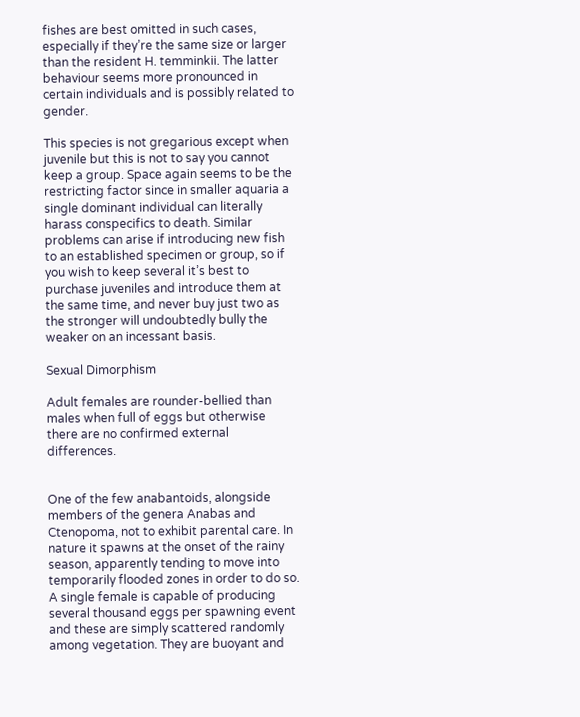fishes are best omitted in such cases, especially if they’re the same size or larger than the resident H. temminkii. The latter behaviour seems more pronounced in certain individuals and is possibly related to gender.

This species is not gregarious except when juvenile but this is not to say you cannot keep a group. Space again seems to be the restricting factor since in smaller aquaria a single dominant individual can literally harass conspecifics to death. Similar problems can arise if introducing new fish to an established specimen or group, so if you wish to keep several it’s best to purchase juveniles and introduce them at the same time, and never buy just two as the stronger will undoubtedly bully the weaker on an incessant basis.

Sexual Dimorphism

Adult females are rounder-bellied than males when full of eggs but otherwise there are no confirmed external differences.


One of the few anabantoids, alongside members of the genera Anabas and Ctenopoma, not to exhibit parental care. In nature it spawns at the onset of the rainy season, apparently tending to move into temporarily flooded zones in order to do so. A single female is capable of producing several thousand eggs per spawning event and these are simply scattered randomly among vegetation. They are buoyant and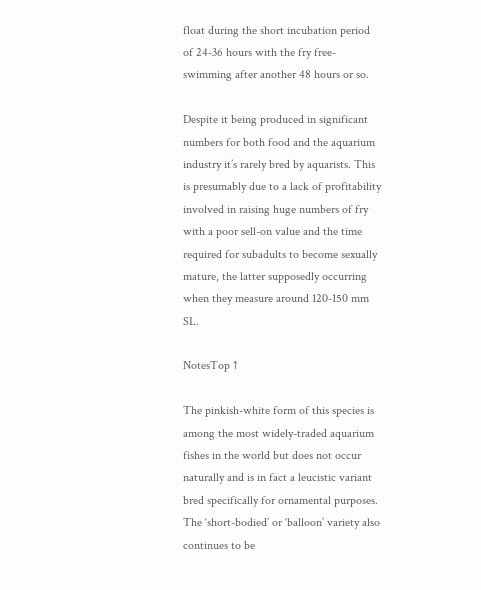float during the short incubation period of 24-36 hours with the fry free-swimming after another 48 hours or so.

Despite it being produced in significant numbers for both food and the aquarium industry it’s rarely bred by aquarists. This is presumably due to a lack of profitability involved in raising huge numbers of fry with a poor sell-on value and the time required for subadults to become sexually mature, the latter supposedly occurring when they measure around 120-150 mm SL.

NotesTop ↑

The pinkish-white form of this species is among the most widely-traded aquarium fishes in the world but does not occur naturally and is in fact a leucistic variant bred specifically for ornamental purposes. The ‘short-bodied’ or ‘balloon’ variety also continues to be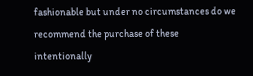fashionable but under no circumstances do we recommend the purchase of these intentionally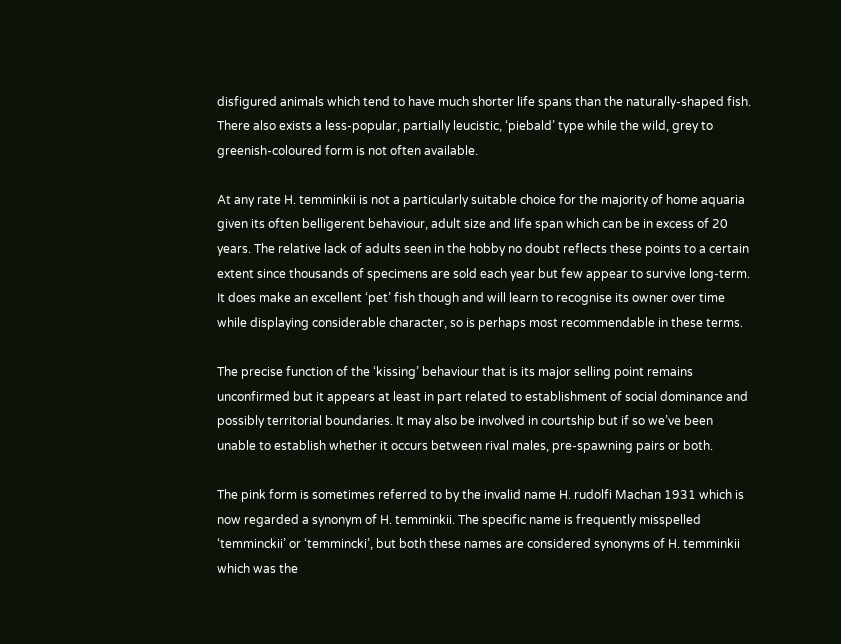disfigured animals which tend to have much shorter life spans than the naturally-shaped fish. There also exists a less-popular, partially leucistic, ‘piebald’ type while the wild, grey to greenish-coloured form is not often available.

At any rate H. temminkii is not a particularly suitable choice for the majority of home aquaria given its often belligerent behaviour, adult size and life span which can be in excess of 20 years. The relative lack of adults seen in the hobby no doubt reflects these points to a certain extent since thousands of specimens are sold each year but few appear to survive long-term. It does make an excellent ‘pet’ fish though and will learn to recognise its owner over time while displaying considerable character, so is perhaps most recommendable in these terms.

The precise function of the ‘kissing’ behaviour that is its major selling point remains unconfirmed but it appears at least in part related to establishment of social dominance and possibly territorial boundaries. It may also be involved in courtship but if so we’ve been unable to establish whether it occurs between rival males, pre-spawning pairs or both.

The pink form is sometimes referred to by the invalid name H. rudolfi Machan 1931 which is now regarded a synonym of H. temminkii. The specific name is frequently misspelled ‘temminckii’ or ‘temmincki’, but both these names are considered synonyms of H. temminkii which was the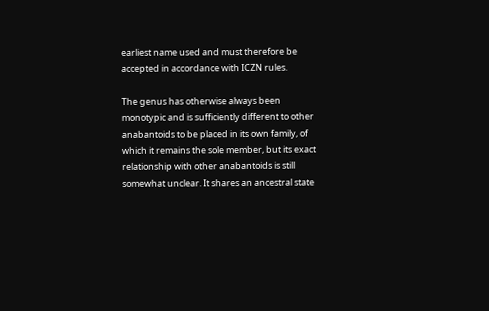earliest name used and must therefore be accepted in accordance with ICZN rules.

The genus has otherwise always been monotypic and is sufficiently different to other anabantoids to be placed in its own family, of which it remains the sole member, but its exact relationship with other anabantoids is still somewhat unclear. It shares an ancestral state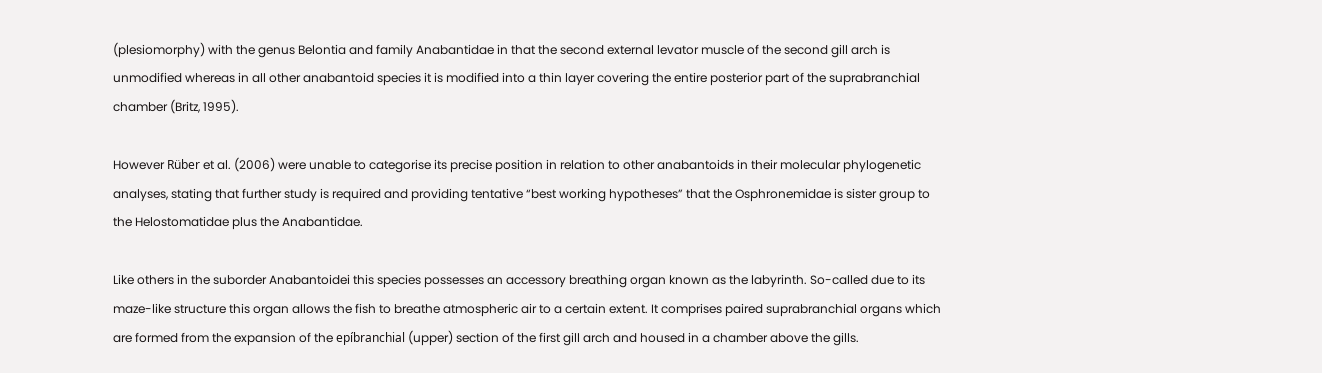(plesiomorphy) with the genus Belontia and family Anabantidae in that the second external levator muscle of the second gill arch is unmodified whereas in all other anabantoid species it is modified into a thin layer covering the entire posterior part of the suprabranchial chamber (Britz, 1995).

However Rüber et al. (2006) were unable to categorise its precise position in relation to other anabantoids in their molecular phylogenetic analyses, stating that further study is required and providing tentative “best working hypotheses” that the Osphronemidae is sister group to the Helostomatidae plus the Anabantidae.

Like others in the suborder Anabantoidei this species possesses an accessory breathing organ known as the labyrinth. So-called due to its maze-like structure this organ allows the fish to breathe atmospheric air to a certain extent. It comprises paired suprabranchial organs which are formed from the expansion of the epíbranchial (upper) section of the first gill arch and housed in a chamber above the gills.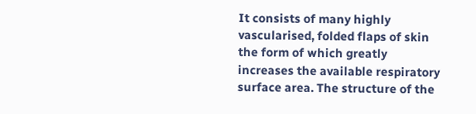It consists of many highly vascularised, folded flaps of skin the form of which greatly increases the available respiratory surface area. The structure of the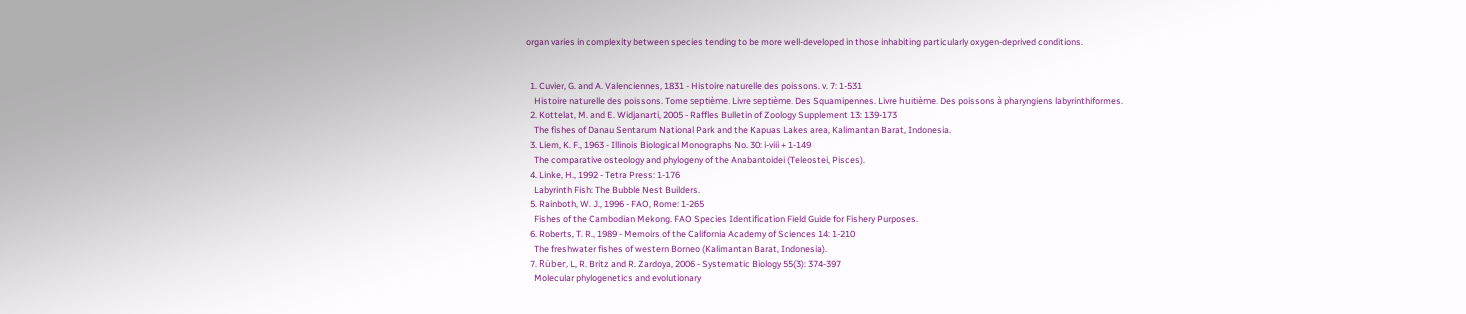organ varies in complexity between species tending to be more well-developed in those inhabiting particularly oxygen-deprived conditions.


  1. Cuvier, G. and A. Valenciennes, 1831 - Histoire naturelle des poissons. v. 7: 1-531
    Histoire naturelle des poissons. Tome septième. Livre septième. Des Squamipennes. Livre huitième. Des poissons à pharyngiens labyrinthiformes.
  2. Kottelat, M. and E. Widjanarti, 2005 - Raffles Bulletin of Zoology Supplement 13: 139-173
    The fishes of Danau Sentarum National Park and the Kapuas Lakes area, Kalimantan Barat, Indonesia.
  3. Liem, K. F., 1963 - Illinois Biological Monographs No. 30: i-viii + 1-149
    The comparative osteology and phylogeny of the Anabantoidei (Teleostei, Pisces).
  4. Linke, H., 1992 - Tetra Press: 1-176
    Labyrinth Fish: The Bubble Nest Builders.
  5. Rainboth, W. J., 1996 - FAO, Rome: 1-265
    Fishes of the Cambodian Mekong. FAO Species Identification Field Guide for Fishery Purposes.
  6. Roberts, T. R., 1989 - Memoirs of the California Academy of Sciences 14: 1-210
    The freshwater fishes of western Borneo (Kalimantan Barat, Indonesia).
  7. Rüber, L, R. Britz and R. Zardoya, 2006 - Systematic Biology 55(3): 374-397
    Molecular phylogenetics and evolutionary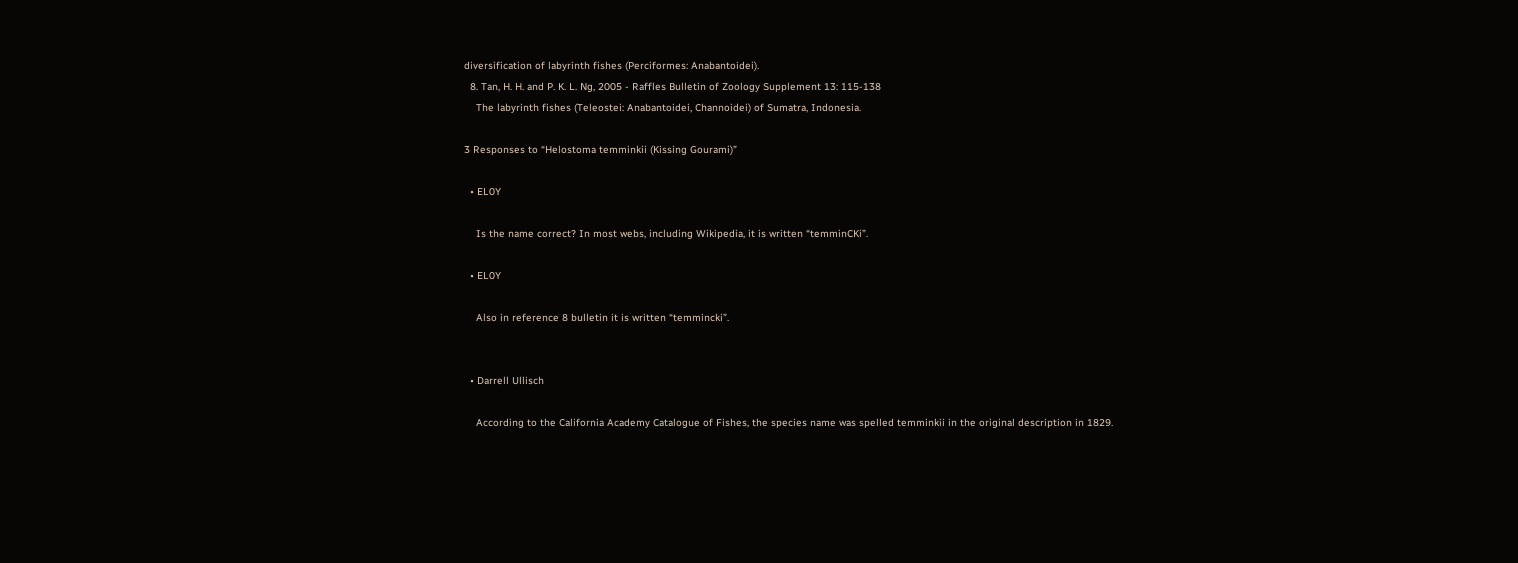diversification of labyrinth fishes (Perciformes: Anabantoidei).
  8. Tan, H. H. and P. K. L. Ng, 2005 - Raffles Bulletin of Zoology Supplement 13: 115-138
    The labyrinth fishes (Teleostei: Anabantoidei, Channoidei) of Sumatra, Indonesia.

3 Responses to “Helostoma temminkii (Kissing Gourami)”

  • EL0Y

    Is the name correct? In most webs, including Wikipedia, it is written “temminCKi”.

  • EL0Y

    Also in reference 8 bulletin it is written “temmincki”.


  • Darrell Ullisch

    According to the California Academy Catalogue of Fishes, the species name was spelled temminkii in the original description in 1829.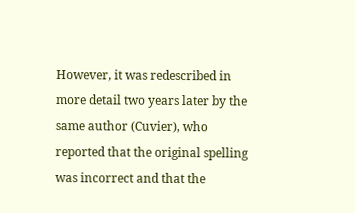However, it was redescribed in more detail two years later by the same author (Cuvier), who reported that the original spelling was incorrect and that the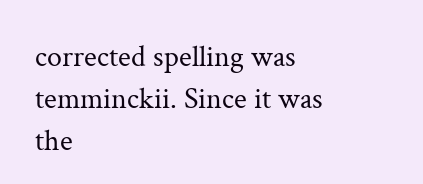corrected spelling was temminckii. Since it was the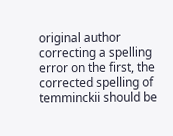original author correcting a spelling error on the first, the corrected spelling of temminckii should be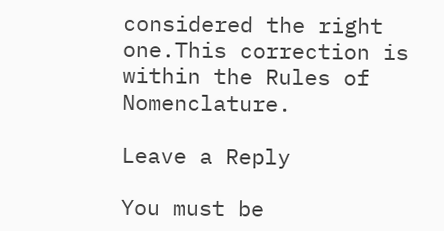considered the right one.This correction is within the Rules of Nomenclature.

Leave a Reply

You must be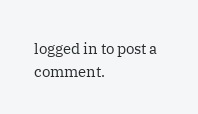logged in to post a comment.